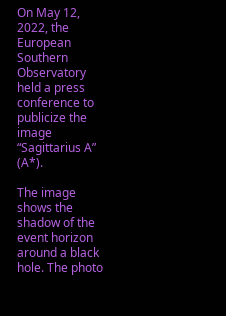On May 12, 2022, the European Southern Observatory held a press conference to publicize the image “Sagittarius A” (A*).

The image shows the shadow of the event horizon around a black hole. The photo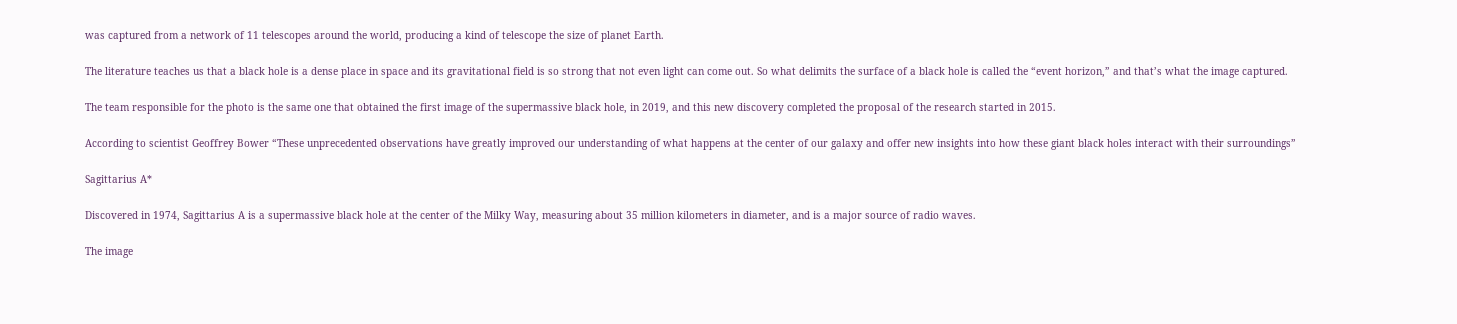was captured from a network of 11 telescopes around the world, producing a kind of telescope the size of planet Earth.

The literature teaches us that a black hole is a dense place in space and its gravitational field is so strong that not even light can come out. So what delimits the surface of a black hole is called the “event horizon,” and that’s what the image captured.

The team responsible for the photo is the same one that obtained the first image of the supermassive black hole, in 2019, and this new discovery completed the proposal of the research started in 2015.

According to scientist Geoffrey Bower “These unprecedented observations have greatly improved our understanding of what happens at the center of our galaxy and offer new insights into how these giant black holes interact with their surroundings”

Sagittarius A*

Discovered in 1974, Sagittarius A is a supermassive black hole at the center of the Milky Way, measuring about 35 million kilometers in diameter, and is a major source of radio waves.

The image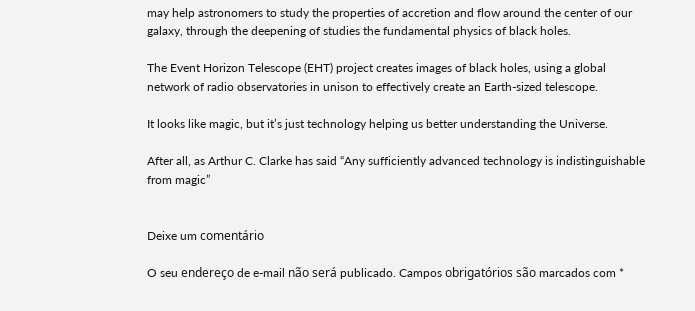may help astronomers to study the properties of accretion and flow around the center of our galaxy, through the deepening of studies the fundamental physics of black holes.

The Event Horizon Telescope (EHT) project creates images of black holes, using a global network of radio observatories in unison to effectively create an Earth-sized telescope.

It looks like magic, but it’s just technology helping us better understanding the Universe.

After all, as Arthur C. Clarke has said “Any sufficiently advanced technology is indistinguishable from magic”


Deixe um comentário

O seu endereço de e-mail não será publicado. Campos obrigatórios são marcados com *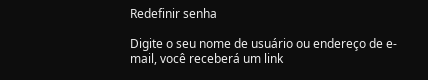Redefinir senha

Digite o seu nome de usuário ou endereço de e-mail, você receberá um link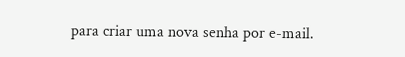para criar uma nova senha por e-mail.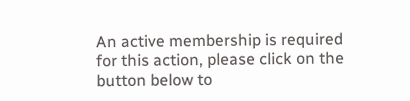An active membership is required for this action, please click on the button below to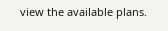view the available plans.